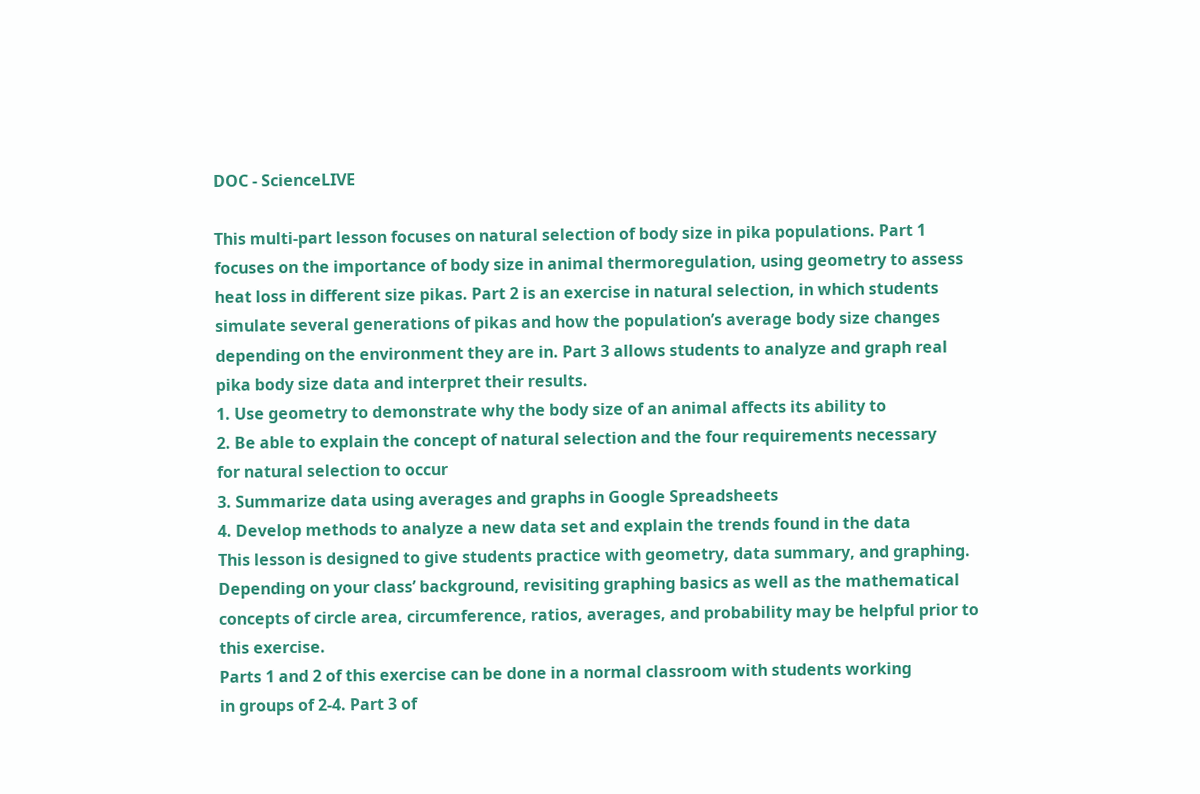DOC - ScienceLIVE

This multi-part lesson focuses on natural selection of body size in pika populations. Part 1
focuses on the importance of body size in animal thermoregulation, using geometry to assess
heat loss in different size pikas. Part 2 is an exercise in natural selection, in which students
simulate several generations of pikas and how the population’s average body size changes
depending on the environment they are in. Part 3 allows students to analyze and graph real
pika body size data and interpret their results.
1. Use geometry to demonstrate why the body size of an animal affects its ability to
2. Be able to explain the concept of natural selection and the four requirements necessary
for natural selection to occur
3. Summarize data using averages and graphs in Google Spreadsheets
4. Develop methods to analyze a new data set and explain the trends found in the data
This lesson is designed to give students practice with geometry, data summary, and graphing.
Depending on your class’ background, revisiting graphing basics as well as the mathematical
concepts of circle area, circumference, ratios, averages, and probability may be helpful prior to
this exercise.
Parts 1 and 2 of this exercise can be done in a normal classroom with students working
in groups of 2-4. Part 3 of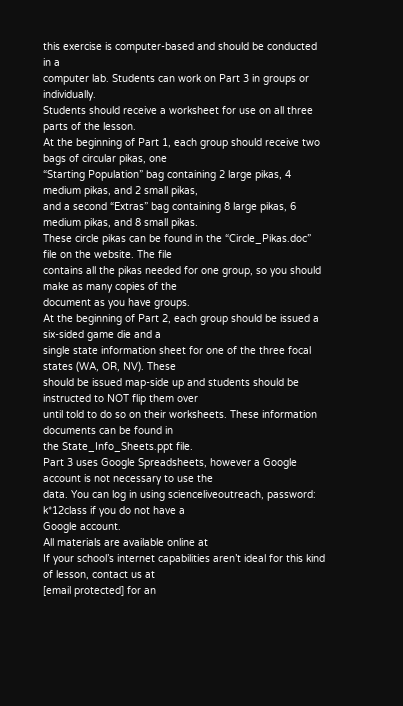this exercise is computer-based and should be conducted in a
computer lab. Students can work on Part 3 in groups or individually.
Students should receive a worksheet for use on all three parts of the lesson.
At the beginning of Part 1, each group should receive two bags of circular pikas, one
“Starting Population” bag containing 2 large pikas, 4 medium pikas, and 2 small pikas,
and a second “Extras” bag containing 8 large pikas, 6 medium pikas, and 8 small pikas.
These circle pikas can be found in the “Circle_Pikas.doc” file on the website. The file
contains all the pikas needed for one group, so you should make as many copies of the
document as you have groups.
At the beginning of Part 2, each group should be issued a six-sided game die and a
single state information sheet for one of the three focal states (WA, OR, NV). These
should be issued map-side up and students should be instructed to NOT flip them over
until told to do so on their worksheets. These information documents can be found in
the State_Info_Sheets.ppt file.
Part 3 uses Google Spreadsheets, however a Google account is not necessary to use the
data. You can log in using scienceliveoutreach, password: k*12class if you do not have a
Google account.
All materials are available online at
If your school’s internet capabilities aren’t ideal for this kind of lesson, contact us at
[email protected] for an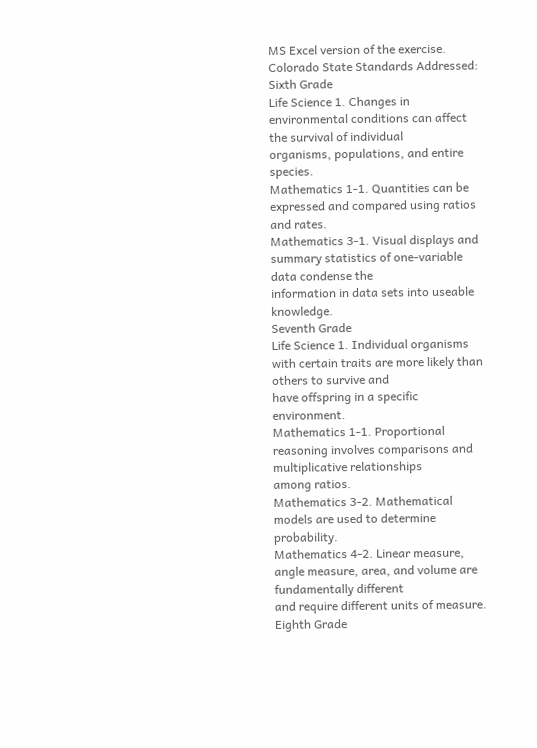MS Excel version of the exercise.
Colorado State Standards Addressed:
Sixth Grade
Life Science 1. Changes in environmental conditions can affect the survival of individual
organisms, populations, and entire species.
Mathematics 1-1. Quantities can be expressed and compared using ratios and rates.
Mathematics 3-1. Visual displays and summary statistics of one-variable data condense the
information in data sets into useable knowledge.
Seventh Grade
Life Science 1. Individual organisms with certain traits are more likely than others to survive and
have offspring in a specific environment.
Mathematics 1-1. Proportional reasoning involves comparisons and multiplicative relationships
among ratios.
Mathematics 3-2. Mathematical models are used to determine probability.
Mathematics 4-2. Linear measure, angle measure, area, and volume are fundamentally different
and require different units of measure.
Eighth Grade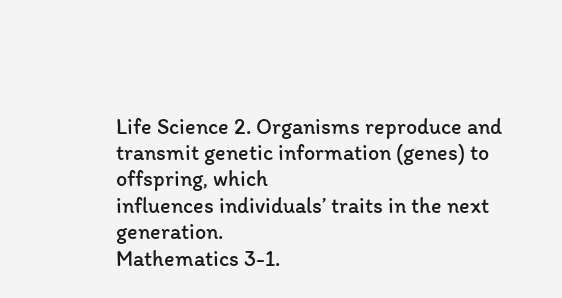Life Science 2. Organisms reproduce and transmit genetic information (genes) to offspring, which
influences individuals’ traits in the next generation.
Mathematics 3-1.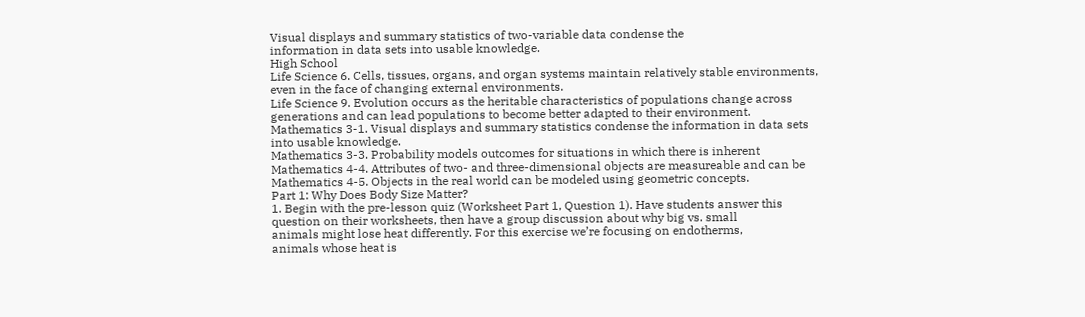Visual displays and summary statistics of two-variable data condense the
information in data sets into usable knowledge.
High School
Life Science 6. Cells, tissues, organs, and organ systems maintain relatively stable environments,
even in the face of changing external environments.
Life Science 9. Evolution occurs as the heritable characteristics of populations change across
generations and can lead populations to become better adapted to their environment.
Mathematics 3-1. Visual displays and summary statistics condense the information in data sets
into usable knowledge.
Mathematics 3-3. Probability models outcomes for situations in which there is inherent
Mathematics 4-4. Attributes of two- and three-dimensional objects are measureable and can be
Mathematics 4-5. Objects in the real world can be modeled using geometric concepts.
Part 1: Why Does Body Size Matter?
1. Begin with the pre-lesson quiz (Worksheet Part 1, Question 1). Have students answer this
question on their worksheets, then have a group discussion about why big vs. small
animals might lose heat differently. For this exercise we’re focusing on endotherms,
animals whose heat is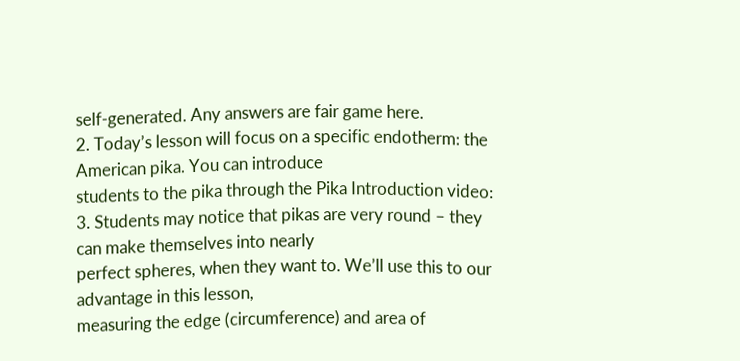self-generated. Any answers are fair game here.
2. Today’s lesson will focus on a specific endotherm: the American pika. You can introduce
students to the pika through the Pika Introduction video:
3. Students may notice that pikas are very round – they can make themselves into nearly
perfect spheres, when they want to. We’ll use this to our advantage in this lesson,
measuring the edge (circumference) and area of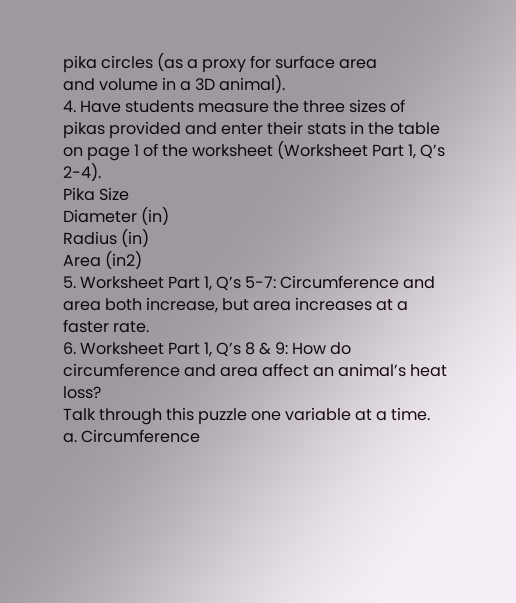pika circles (as a proxy for surface area
and volume in a 3D animal).
4. Have students measure the three sizes of pikas provided and enter their stats in the table
on page 1 of the worksheet (Worksheet Part 1, Q’s 2-4).
Pika Size
Diameter (in)
Radius (in)
Area (in2)
5. Worksheet Part 1, Q’s 5-7: Circumference and area both increase, but area increases at a
faster rate.
6. Worksheet Part 1, Q’s 8 & 9: How do circumference and area affect an animal’s heat loss?
Talk through this puzzle one variable at a time.
a. Circumference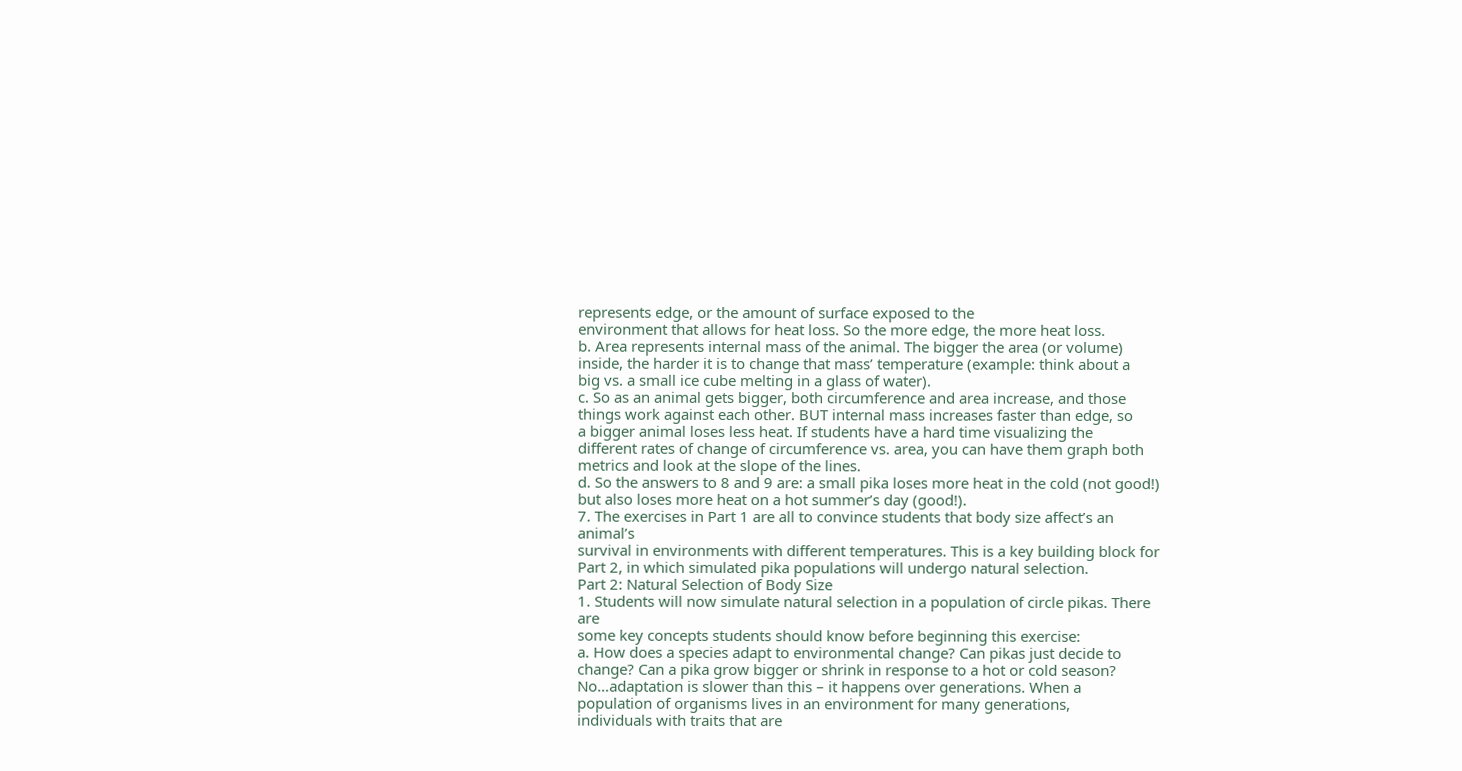represents edge, or the amount of surface exposed to the
environment that allows for heat loss. So the more edge, the more heat loss.
b. Area represents internal mass of the animal. The bigger the area (or volume)
inside, the harder it is to change that mass’ temperature (example: think about a
big vs. a small ice cube melting in a glass of water).
c. So as an animal gets bigger, both circumference and area increase, and those
things work against each other. BUT internal mass increases faster than edge, so
a bigger animal loses less heat. If students have a hard time visualizing the
different rates of change of circumference vs. area, you can have them graph both
metrics and look at the slope of the lines.
d. So the answers to 8 and 9 are: a small pika loses more heat in the cold (not good!)
but also loses more heat on a hot summer’s day (good!).
7. The exercises in Part 1 are all to convince students that body size affect’s an animal’s
survival in environments with different temperatures. This is a key building block for
Part 2, in which simulated pika populations will undergo natural selection.
Part 2: Natural Selection of Body Size
1. Students will now simulate natural selection in a population of circle pikas. There are
some key concepts students should know before beginning this exercise:
a. How does a species adapt to environmental change? Can pikas just decide to
change? Can a pika grow bigger or shrink in response to a hot or cold season?
No…adaptation is slower than this – it happens over generations. When a
population of organisms lives in an environment for many generations,
individuals with traits that are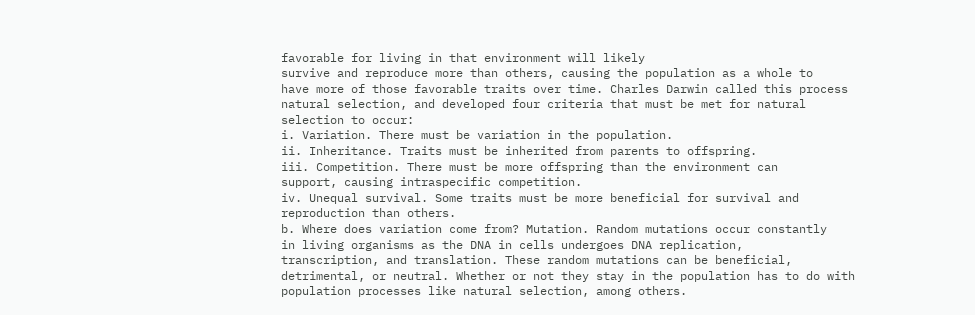favorable for living in that environment will likely
survive and reproduce more than others, causing the population as a whole to
have more of those favorable traits over time. Charles Darwin called this process
natural selection, and developed four criteria that must be met for natural
selection to occur:
i. Variation. There must be variation in the population.
ii. Inheritance. Traits must be inherited from parents to offspring.
iii. Competition. There must be more offspring than the environment can
support, causing intraspecific competition.
iv. Unequal survival. Some traits must be more beneficial for survival and
reproduction than others.
b. Where does variation come from? Mutation. Random mutations occur constantly
in living organisms as the DNA in cells undergoes DNA replication,
transcription, and translation. These random mutations can be beneficial,
detrimental, or neutral. Whether or not they stay in the population has to do with
population processes like natural selection, among others.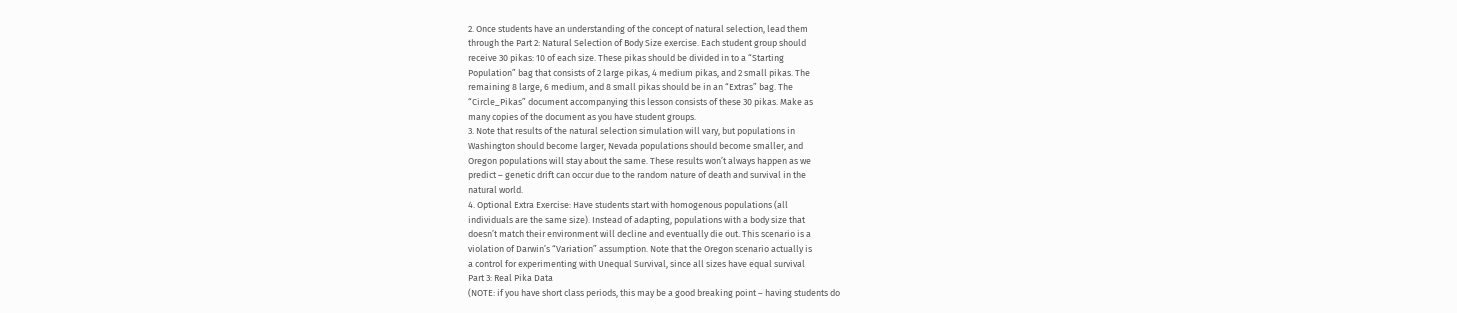2. Once students have an understanding of the concept of natural selection, lead them
through the Part 2: Natural Selection of Body Size exercise. Each student group should
receive 30 pikas: 10 of each size. These pikas should be divided in to a “Starting
Population” bag that consists of 2 large pikas, 4 medium pikas, and 2 small pikas. The
remaining 8 large, 6 medium, and 8 small pikas should be in an “Extras” bag. The
“Circle_Pikas” document accompanying this lesson consists of these 30 pikas. Make as
many copies of the document as you have student groups.
3. Note that results of the natural selection simulation will vary, but populations in
Washington should become larger, Nevada populations should become smaller, and
Oregon populations will stay about the same. These results won’t always happen as we
predict – genetic drift can occur due to the random nature of death and survival in the
natural world.
4. Optional Extra Exercise: Have students start with homogenous populations (all
individuals are the same size). Instead of adapting, populations with a body size that
doesn’t match their environment will decline and eventually die out. This scenario is a
violation of Darwin’s “Variation” assumption. Note that the Oregon scenario actually is
a control for experimenting with Unequal Survival, since all sizes have equal survival
Part 3: Real Pika Data
(NOTE: if you have short class periods, this may be a good breaking point – having students do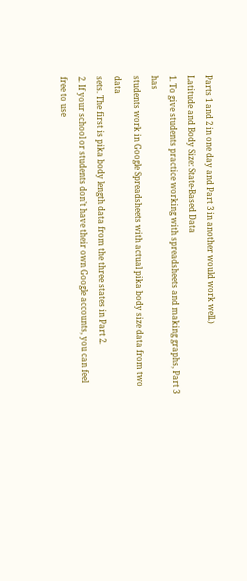Parts 1 and 2 in one day and Part 3 in another would work well.)
Latitude and Body Size: State-Based Data
1. To give students practice working with spreadsheets and making graphs, Part 3 has
students work in Google Spreadsheets with actual pika body size data from two data
sets. The first is pika body length data from the three states in Part 2.
2. If your school or students don’t have their own Google accounts, you can feel free to use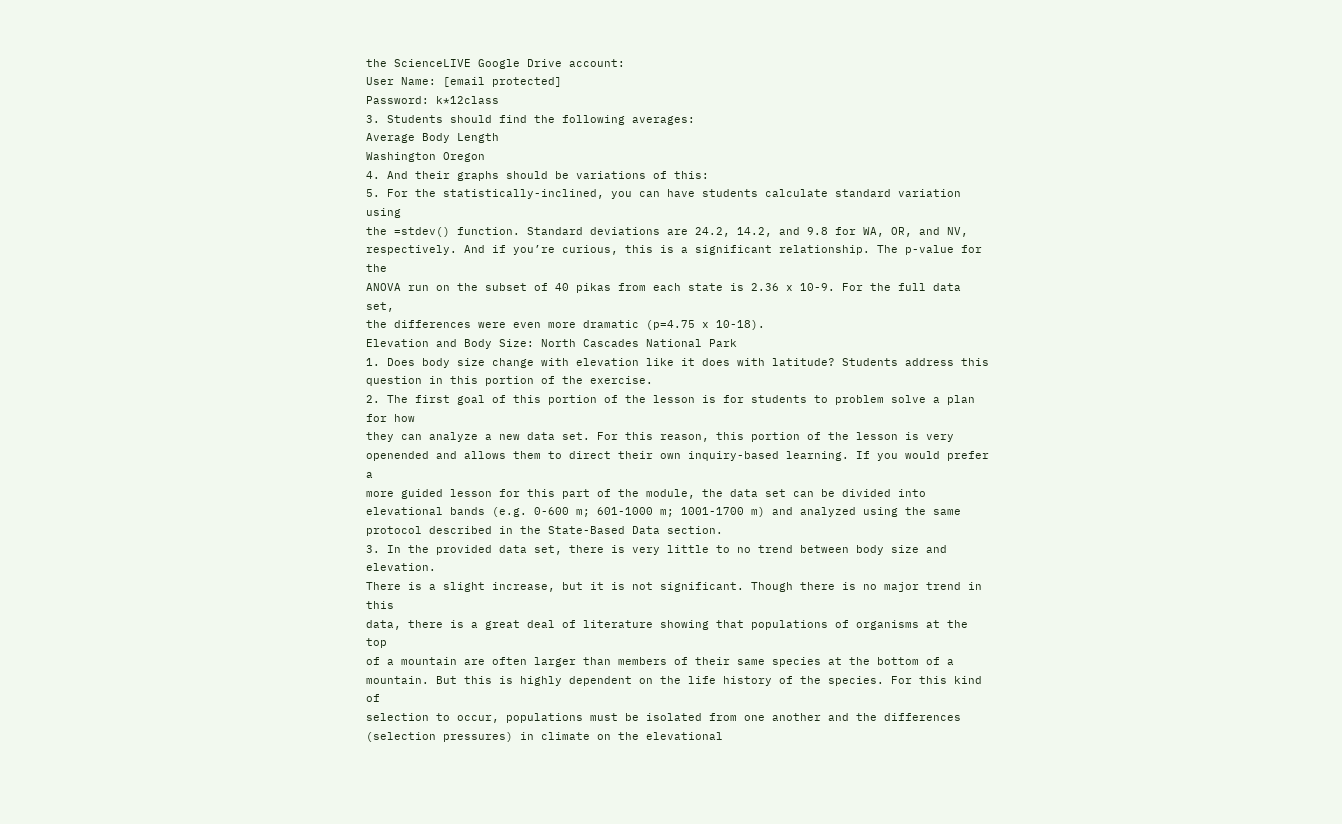the ScienceLIVE Google Drive account:
User Name: [email protected]
Password: k*12class
3. Students should find the following averages:
Average Body Length
Washington Oregon
4. And their graphs should be variations of this:
5. For the statistically-inclined, you can have students calculate standard variation using
the =stdev() function. Standard deviations are 24.2, 14.2, and 9.8 for WA, OR, and NV,
respectively. And if you’re curious, this is a significant relationship. The p-value for the
ANOVA run on the subset of 40 pikas from each state is 2.36 x 10-9. For the full data set,
the differences were even more dramatic (p=4.75 x 10-18).
Elevation and Body Size: North Cascades National Park
1. Does body size change with elevation like it does with latitude? Students address this
question in this portion of the exercise.
2. The first goal of this portion of the lesson is for students to problem solve a plan for how
they can analyze a new data set. For this reason, this portion of the lesson is very openended and allows them to direct their own inquiry-based learning. If you would prefer a
more guided lesson for this part of the module, the data set can be divided into
elevational bands (e.g. 0-600 m; 601-1000 m; 1001-1700 m) and analyzed using the same
protocol described in the State-Based Data section.
3. In the provided data set, there is very little to no trend between body size and elevation.
There is a slight increase, but it is not significant. Though there is no major trend in this
data, there is a great deal of literature showing that populations of organisms at the top
of a mountain are often larger than members of their same species at the bottom of a
mountain. But this is highly dependent on the life history of the species. For this kind of
selection to occur, populations must be isolated from one another and the differences
(selection pressures) in climate on the elevational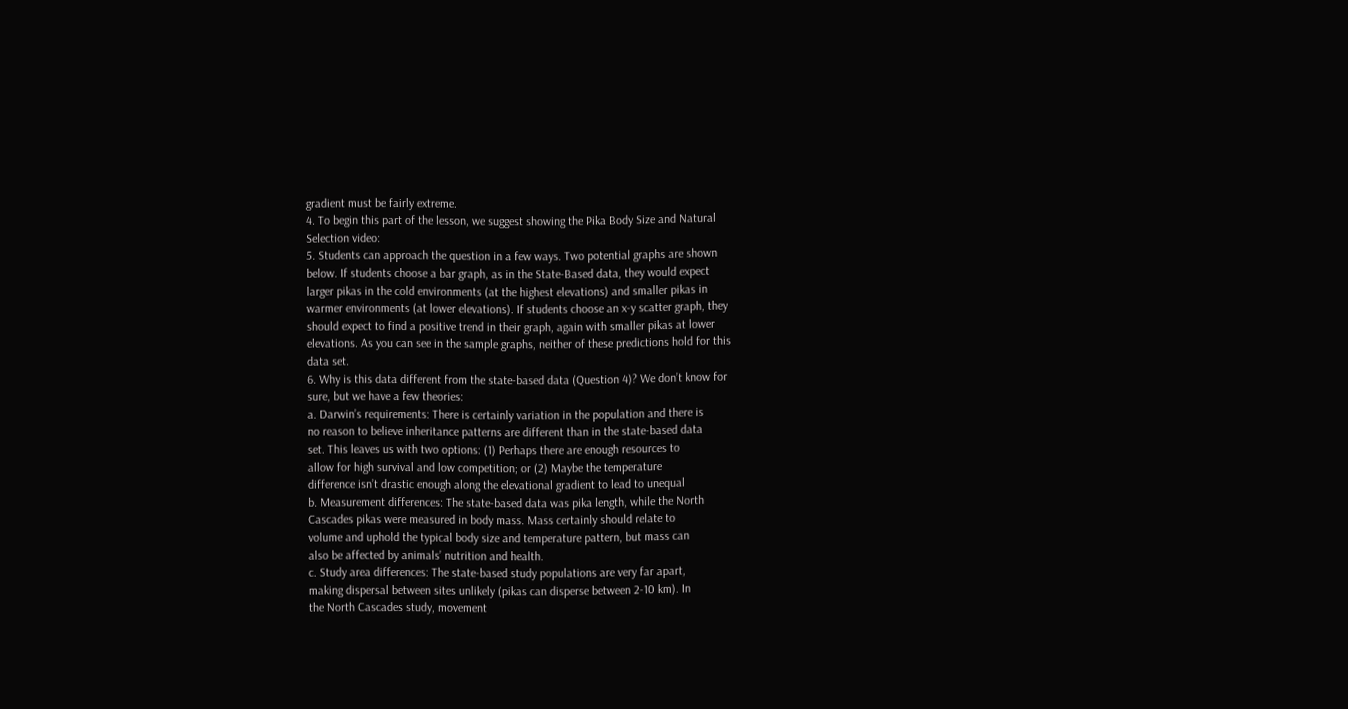gradient must be fairly extreme.
4. To begin this part of the lesson, we suggest showing the Pika Body Size and Natural
Selection video:
5. Students can approach the question in a few ways. Two potential graphs are shown
below. If students choose a bar graph, as in the State-Based data, they would expect
larger pikas in the cold environments (at the highest elevations) and smaller pikas in
warmer environments (at lower elevations). If students choose an x-y scatter graph, they
should expect to find a positive trend in their graph, again with smaller pikas at lower
elevations. As you can see in the sample graphs, neither of these predictions hold for this
data set.
6. Why is this data different from the state-based data (Question 4)? We don’t know for
sure, but we have a few theories:
a. Darwin’s requirements: There is certainly variation in the population and there is
no reason to believe inheritance patterns are different than in the state-based data
set. This leaves us with two options: (1) Perhaps there are enough resources to
allow for high survival and low competition; or (2) Maybe the temperature
difference isn’t drastic enough along the elevational gradient to lead to unequal
b. Measurement differences: The state-based data was pika length, while the North
Cascades pikas were measured in body mass. Mass certainly should relate to
volume and uphold the typical body size and temperature pattern, but mass can
also be affected by animals’ nutrition and health.
c. Study area differences: The state-based study populations are very far apart,
making dispersal between sites unlikely (pikas can disperse between 2-10 km). In
the North Cascades study, movement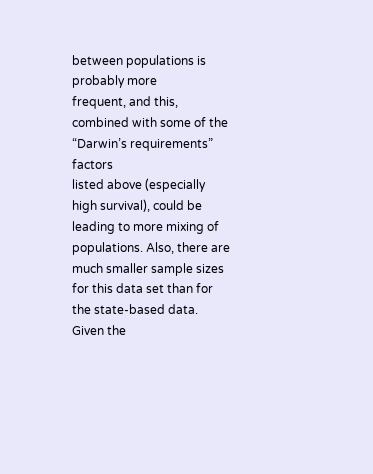between populations is probably more
frequent, and this, combined with some of the “Darwin’s requirements” factors
listed above (especially high survival), could be leading to more mixing of
populations. Also, there are much smaller sample sizes for this data set than for
the state-based data. Given the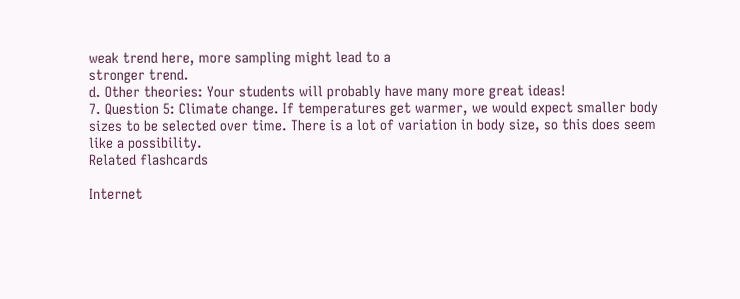weak trend here, more sampling might lead to a
stronger trend.
d. Other theories: Your students will probably have many more great ideas!
7. Question 5: Climate change. If temperatures get warmer, we would expect smaller body
sizes to be selected over time. There is a lot of variation in body size, so this does seem
like a possibility.
Related flashcards

Internet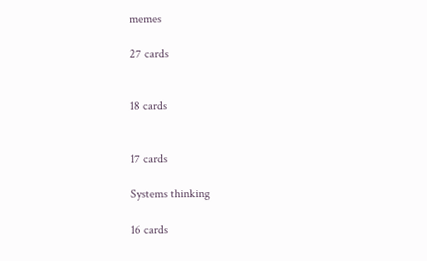memes

27 cards


18 cards


17 cards

Systems thinking

16 cards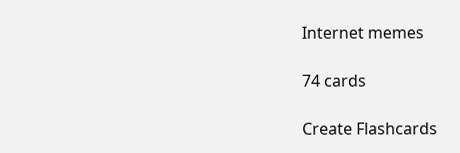Internet memes

74 cards

Create Flashcards